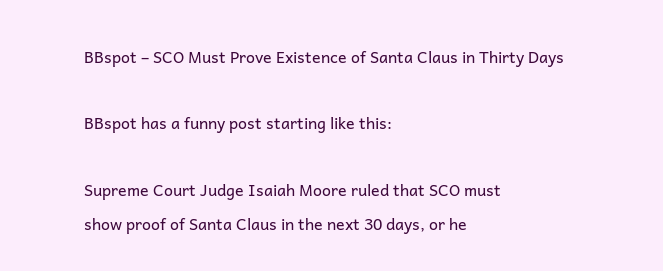BBspot – SCO Must Prove Existence of Santa Claus in Thirty Days

BBspot has a funny post starting like this:

Supreme Court Judge Isaiah Moore ruled that SCO must
show proof of Santa Claus in the next 30 days, or he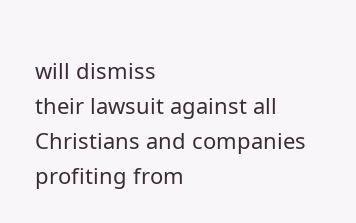will dismiss
their lawsuit against all Christians and companies profiting from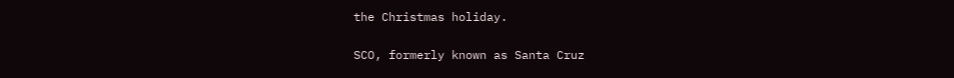the Christmas holiday.

SCO, formerly known as Santa Cruz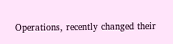Operations, recently changed their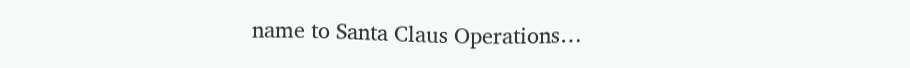name to Santa Claus Operations…